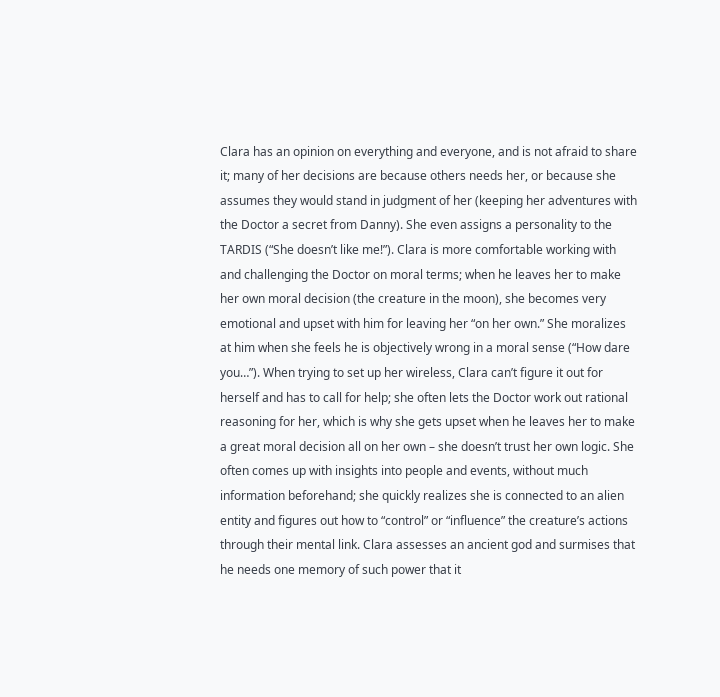Clara has an opinion on everything and everyone, and is not afraid to share it; many of her decisions are because others needs her, or because she assumes they would stand in judgment of her (keeping her adventures with the Doctor a secret from Danny). She even assigns a personality to the TARDIS (“She doesn’t like me!”). Clara is more comfortable working with and challenging the Doctor on moral terms; when he leaves her to make her own moral decision (the creature in the moon), she becomes very emotional and upset with him for leaving her “on her own.” She moralizes at him when she feels he is objectively wrong in a moral sense (“How dare you…”). When trying to set up her wireless, Clara can’t figure it out for herself and has to call for help; she often lets the Doctor work out rational reasoning for her, which is why she gets upset when he leaves her to make a great moral decision all on her own – she doesn’t trust her own logic. She often comes up with insights into people and events, without much information beforehand; she quickly realizes she is connected to an alien entity and figures out how to “control” or “influence” the creature’s actions through their mental link. Clara assesses an ancient god and surmises that he needs one memory of such power that it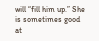will “fill him up.” She is sometimes good at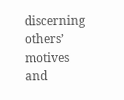discerning others’ motives and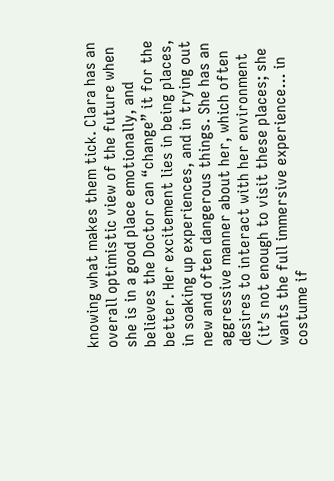knowing what makes them tick. Clara has an overall optimistic view of the future when she is in a good place emotionally, and believes the Doctor can “change” it for the better. Her excitement lies in being places, in soaking up experiences, and in trying out new and often dangerous things. She has an aggressive manner about her, which often desires to interact with her environment (it’s not enough to visit these places; she wants the full immersive experience… in costume if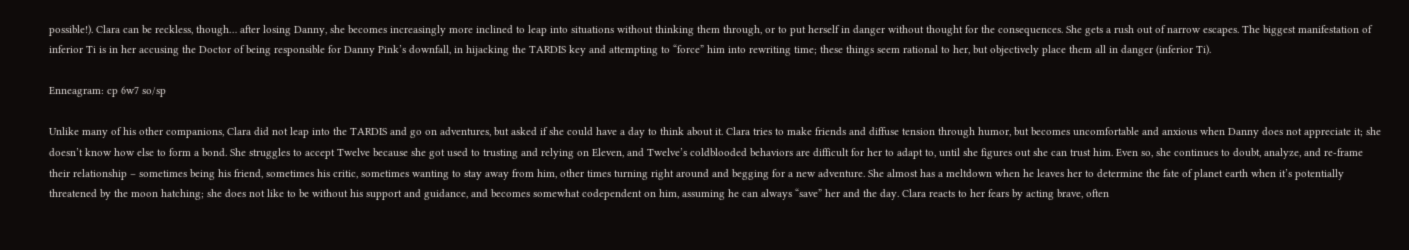possible!). Clara can be reckless, though… after losing Danny, she becomes increasingly more inclined to leap into situations without thinking them through, or to put herself in danger without thought for the consequences. She gets a rush out of narrow escapes. The biggest manifestation of inferior Ti is in her accusing the Doctor of being responsible for Danny Pink’s downfall, in hijacking the TARDIS key and attempting to “force” him into rewriting time; these things seem rational to her, but objectively place them all in danger (inferior Ti).

Enneagram: cp 6w7 so/sp

Unlike many of his other companions, Clara did not leap into the TARDIS and go on adventures, but asked if she could have a day to think about it. Clara tries to make friends and diffuse tension through humor, but becomes uncomfortable and anxious when Danny does not appreciate it; she doesn’t know how else to form a bond. She struggles to accept Twelve because she got used to trusting and relying on Eleven, and Twelve’s coldblooded behaviors are difficult for her to adapt to, until she figures out she can trust him. Even so, she continues to doubt, analyze, and re-frame their relationship – sometimes being his friend, sometimes his critic, sometimes wanting to stay away from him, other times turning right around and begging for a new adventure. She almost has a meltdown when he leaves her to determine the fate of planet earth when it’s potentially threatened by the moon hatching; she does not like to be without his support and guidance, and becomes somewhat codependent on him, assuming he can always “save” her and the day. Clara reacts to her fears by acting brave, often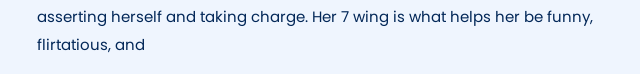asserting herself and taking charge. Her 7 wing is what helps her be funny, flirtatious, and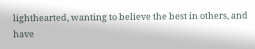lighthearted, wanting to believe the best in others, and have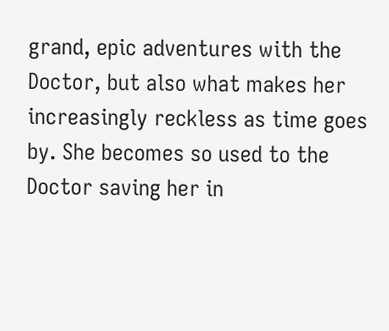grand, epic adventures with the Doctor, but also what makes her increasingly reckless as time goes by. She becomes so used to the Doctor saving her in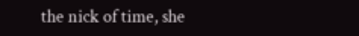the nick of time, she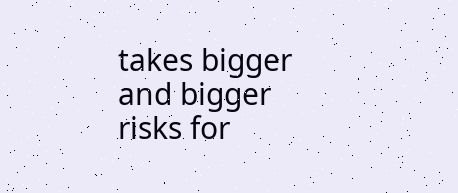takes bigger and bigger risks for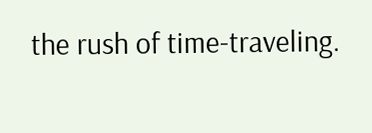the rush of time-traveling.